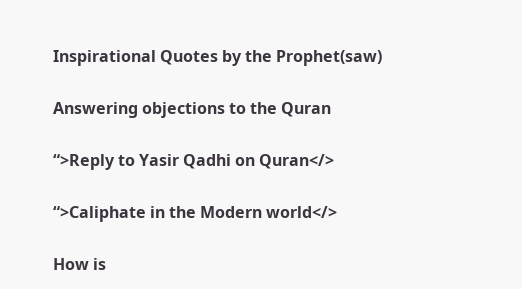Inspirational Quotes by the Prophet(saw)

Answering objections to the Quran

“>Reply to Yasir Qadhi on Quran</>

“>Caliphate in the Modern world</>

How is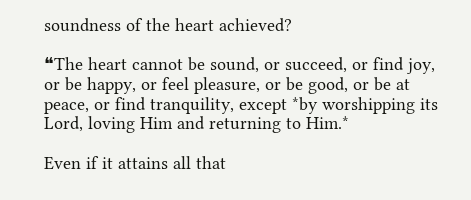soundness of the heart achieved?

❝The heart cannot be sound, or succeed, or find joy, or be happy, or feel pleasure, or be good, or be at peace, or find tranquility, except *by worshipping its Lord, loving Him and returning to Him.*

Even if it attains all that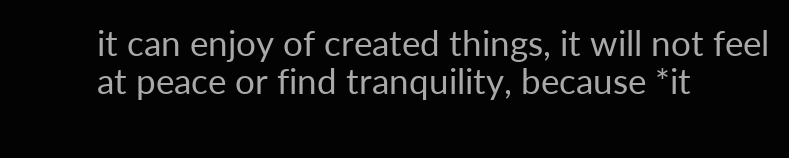it can enjoy of created things, it will not feel at peace or find tranquility, because *it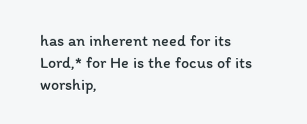has an inherent need for its Lord,* for He is the focus of its worship,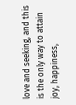love and seeking, and this is the only way to attain joy, happiness,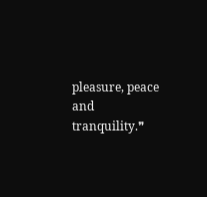pleasure, peace and tranquility.❞